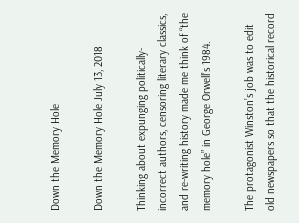Down the Memory Hole

Down the Memory Hole July 13, 2018

Thinking about expunging politically-incorrect authors, censoring literary classics, and re-writing history made me think of “the memory hole” in George Orwell’s 1984.

The protagonist Winston’s job was to edit old newspapers so that the historical record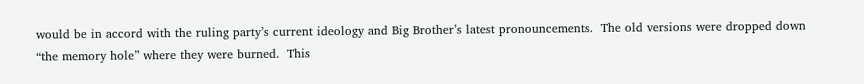would be in accord with the ruling party’s current ideology and Big Brother’s latest pronouncements.  The old versions were dropped down “the memory hole” where they were burned.  This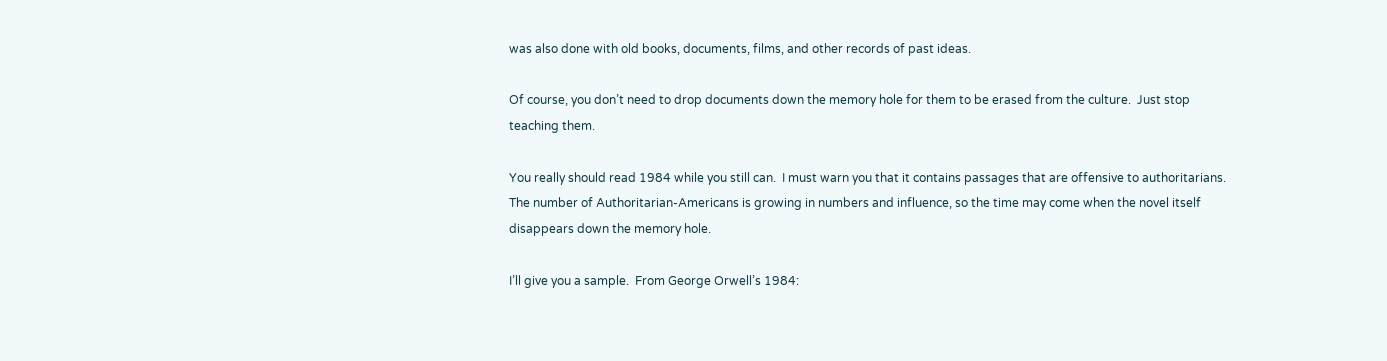was also done with old books, documents, films, and other records of past ideas.

Of course, you don’t need to drop documents down the memory hole for them to be erased from the culture.  Just stop teaching them.

You really should read 1984 while you still can.  I must warn you that it contains passages that are offensive to authoritarians.  The number of Authoritarian-Americans is growing in numbers and influence, so the time may come when the novel itself disappears down the memory hole.

I’ll give you a sample.  From George Orwell’s 1984: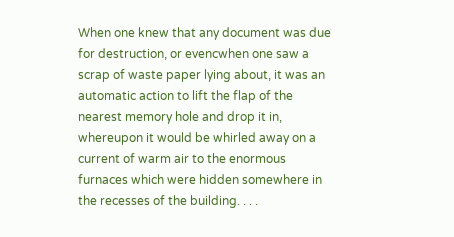When one knew that any document was due for destruction, or evencwhen one saw a scrap of waste paper lying about, it was an automatic action to lift the flap of the nearest memory hole and drop it in, whereupon it would be whirled away on a current of warm air to the enormous furnaces which were hidden somewhere in the recesses of the building. . . .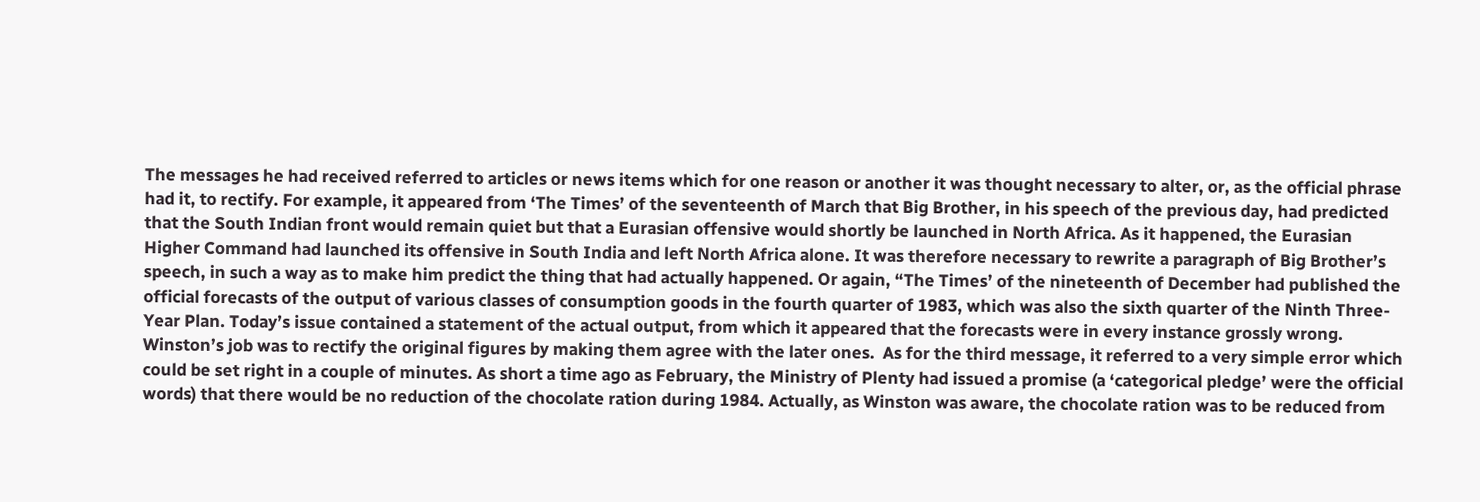The messages he had received referred to articles or news items which for one reason or another it was thought necessary to alter, or, as the official phrase had it, to rectify. For example, it appeared from ‘The Times’ of the seventeenth of March that Big Brother, in his speech of the previous day, had predicted that the South Indian front would remain quiet but that a Eurasian offensive would shortly be launched in North Africa. As it happened, the Eurasian Higher Command had launched its offensive in South India and left North Africa alone. It was therefore necessary to rewrite a paragraph of Big Brother’s speech, in such a way as to make him predict the thing that had actually happened. Or again, “The Times’ of the nineteenth of December had published the official forecasts of the output of various classes of consumption goods in the fourth quarter of 1983, which was also the sixth quarter of the Ninth Three-Year Plan. Today’s issue contained a statement of the actual output, from which it appeared that the forecasts were in every instance grossly wrong. Winston’s job was to rectify the original figures by making them agree with the later ones.  As for the third message, it referred to a very simple error which could be set right in a couple of minutes. As short a time ago as February, the Ministry of Plenty had issued a promise (a ‘categorical pledge’ were the official words) that there would be no reduction of the chocolate ration during 1984. Actually, as Winston was aware, the chocolate ration was to be reduced from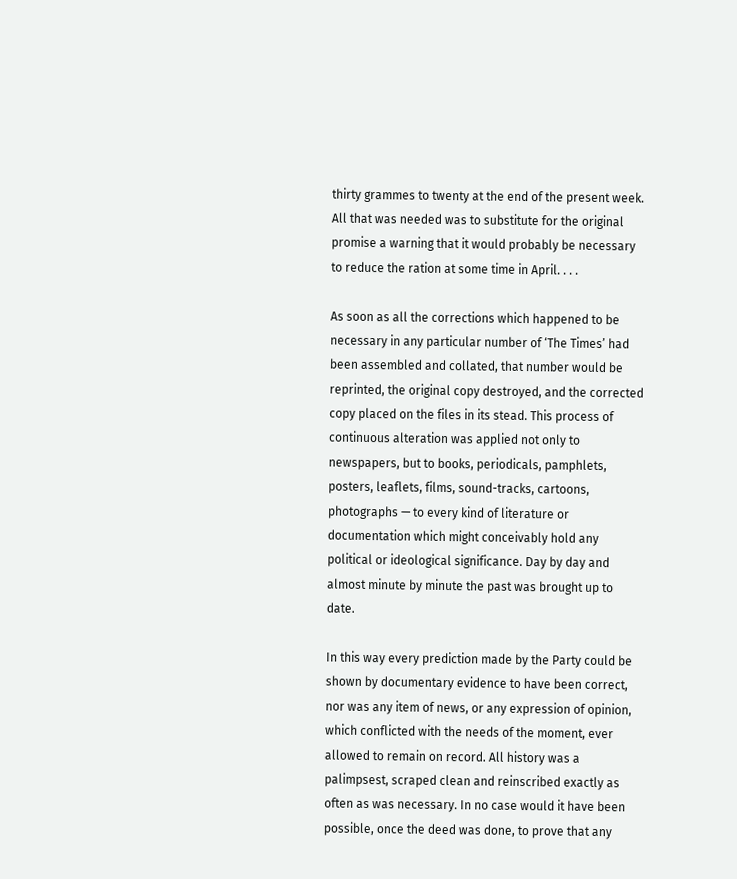thirty grammes to twenty at the end of the present week. All that was needed was to substitute for the original promise a warning that it would probably be necessary to reduce the ration at some time in April. . . .

As soon as all the corrections which happened to be necessary in any particular number of ‘The Times’ had been assembled and collated, that number would be reprinted, the original copy destroyed, and the corrected copy placed on the files in its stead. This process of continuous alteration was applied not only to newspapers, but to books, periodicals, pamphlets, posters, leaflets, films, sound-tracks, cartoons, photographs — to every kind of literature or documentation which might conceivably hold any political or ideological significance. Day by day and almost minute by minute the past was brought up to date.

In this way every prediction made by the Party could be shown by documentary evidence to have been correct, nor was any item of news, or any expression of opinion, which conflicted with the needs of the moment, ever allowed to remain on record. All history was a palimpsest, scraped clean and reinscribed exactly as often as was necessary. In no case would it have been possible, once the deed was done, to prove that any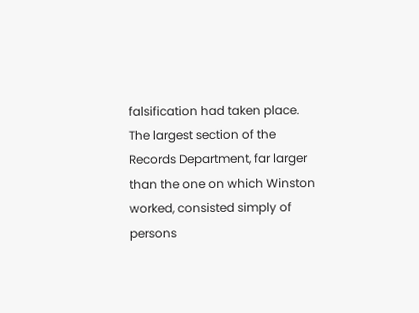falsification had taken place. The largest section of the Records Department, far larger than the one on which Winston worked, consisted simply of persons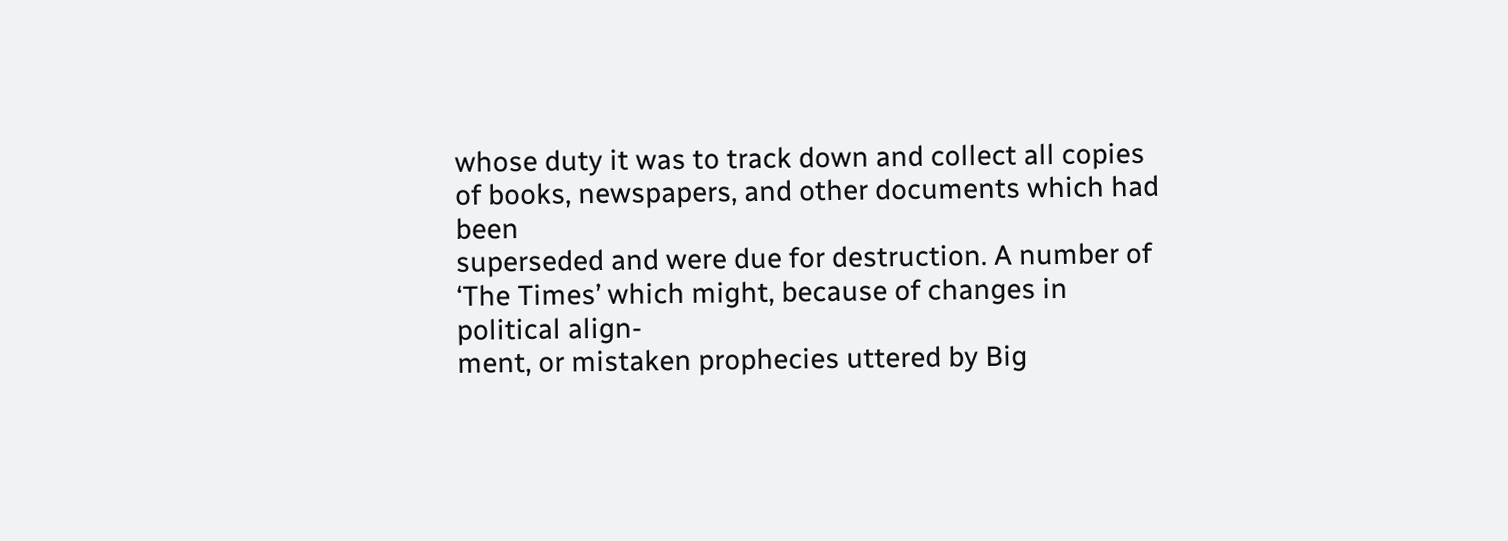whose duty it was to track down and collect all copies of books, newspapers, and other documents which had been
superseded and were due for destruction. A number of ‘The Times’ which might, because of changes in political align-
ment, or mistaken prophecies uttered by Big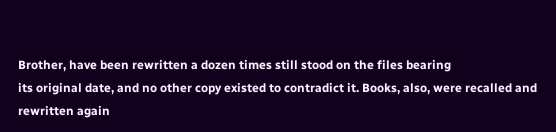Brother, have been rewritten a dozen times still stood on the files bearing
its original date, and no other copy existed to contradict it. Books, also, were recalled and rewritten again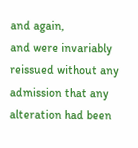and again,
and were invariably reissued without any admission that any alteration had been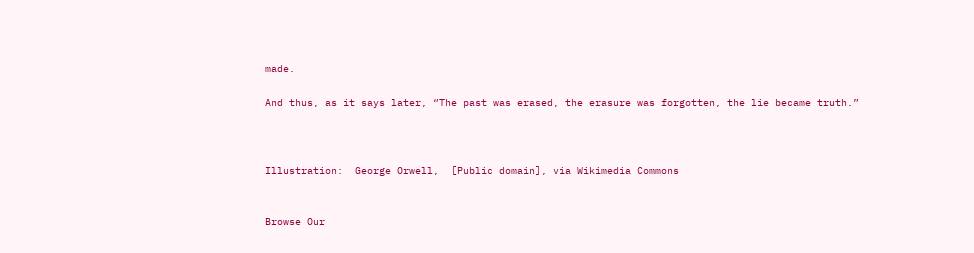made.

And thus, as it says later, “The past was erased, the erasure was forgotten, the lie became truth.”



Illustration:  George Orwell,  [Public domain], via Wikimedia Commons


Browse Our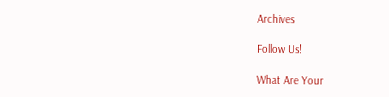Archives

Follow Us!

What Are Your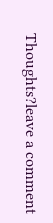Thoughts?leave a comment